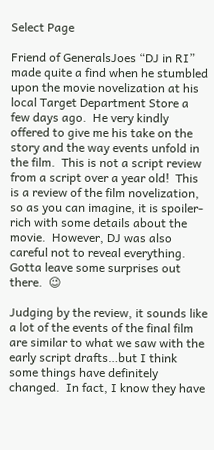Select Page

Friend of GeneralsJoes “DJ in RI” made quite a find when he stumbled upon the movie novelization at his local Target Department Store a few days ago.  He very kindly offered to give me his take on the story and the way events unfold in the film.  This is not a script review from a script over a year old!  This is a review of the film novelization, so as you can imagine, it is spoiler-rich with some details about the movie.  However, DJ was also careful not to reveal everything.  Gotta leave some surprises out there.  😉

Judging by the review, it sounds like a lot of the events of the final film are similar to what we saw with the early script drafts…but I think some things have definitely changed.  In fact, I know they have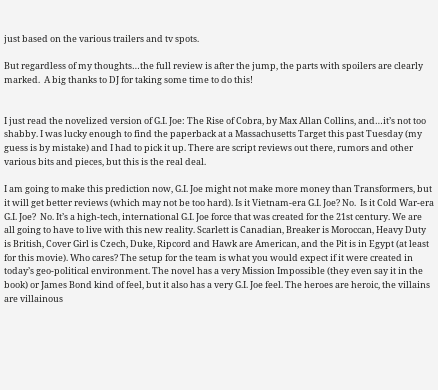just based on the various trailers and tv spots.

But regardless of my thoughts…the full review is after the jump, the parts with spoilers are clearly marked.  A big thanks to DJ for taking some time to do this!


I just read the novelized version of G.I. Joe: The Rise of Cobra, by Max Allan Collins, and…it’s not too shabby. I was lucky enough to find the paperback at a Massachusetts Target this past Tuesday (my guess is by mistake) and I had to pick it up. There are script reviews out there, rumors and other various bits and pieces, but this is the real deal.

I am going to make this prediction now, G.I. Joe might not make more money than Transformers, but it will get better reviews (which may not be too hard). Is it Vietnam-era G.I. Joe? No.  Is it Cold War-era G.I. Joe?  No. It’s a high-tech, international G.I. Joe force that was created for the 21st century. We are all going to have to live with this new reality. Scarlett is Canadian, Breaker is Moroccan, Heavy Duty is British, Cover Girl is Czech, Duke, Ripcord and Hawk are American, and the Pit is in Egypt (at least for this movie). Who cares? The setup for the team is what you would expect if it were created in today’s geo-political environment. The novel has a very Mission Impossible (they even say it in the book) or James Bond kind of feel, but it also has a very G.I. Joe feel. The heroes are heroic, the villains are villainous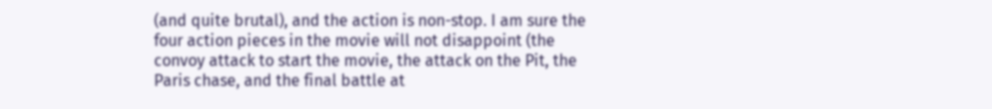(and quite brutal), and the action is non-stop. I am sure the four action pieces in the movie will not disappoint (the convoy attack to start the movie, the attack on the Pit, the Paris chase, and the final battle at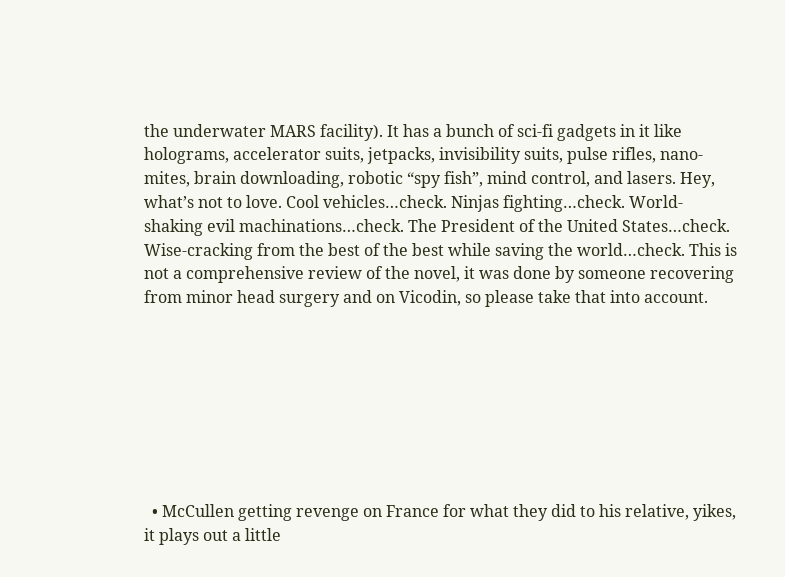the underwater MARS facility). It has a bunch of sci-fi gadgets in it like holograms, accelerator suits, jetpacks, invisibility suits, pulse rifles, nano-mites, brain downloading, robotic “spy fish”, mind control, and lasers. Hey, what’s not to love. Cool vehicles…check. Ninjas fighting…check. World-shaking evil machinations…check. The President of the United States…check. Wise-cracking from the best of the best while saving the world…check. This is not a comprehensive review of the novel, it was done by someone recovering from minor head surgery and on Vicodin, so please take that into account.








  • McCullen getting revenge on France for what they did to his relative, yikes, it plays out a little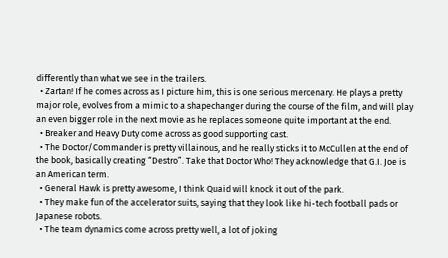differently than what we see in the trailers.
  • Zartan! If he comes across as I picture him, this is one serious mercenary. He plays a pretty major role, evolves from a mimic to a shapechanger during the course of the film, and will play an even bigger role in the next movie as he replaces someone quite important at the end.
  • Breaker and Heavy Duty come across as good supporting cast.
  • The Doctor/Commander is pretty villainous, and he really sticks it to McCullen at the end of the book, basically creating “Destro”. Take that Doctor Who! They acknowledge that G.I. Joe is an American term.
  • General Hawk is pretty awesome, I think Quaid will knock it out of the park.
  • They make fun of the accelerator suits, saying that they look like hi-tech football pads or Japanese robots.
  • The team dynamics come across pretty well, a lot of joking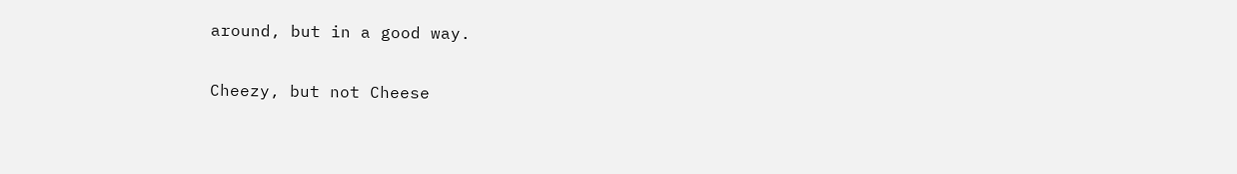around, but in a good way.

Cheezy, but not Cheese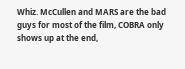Whiz. McCullen and MARS are the bad guys for most of the film, COBRA only shows up at the end,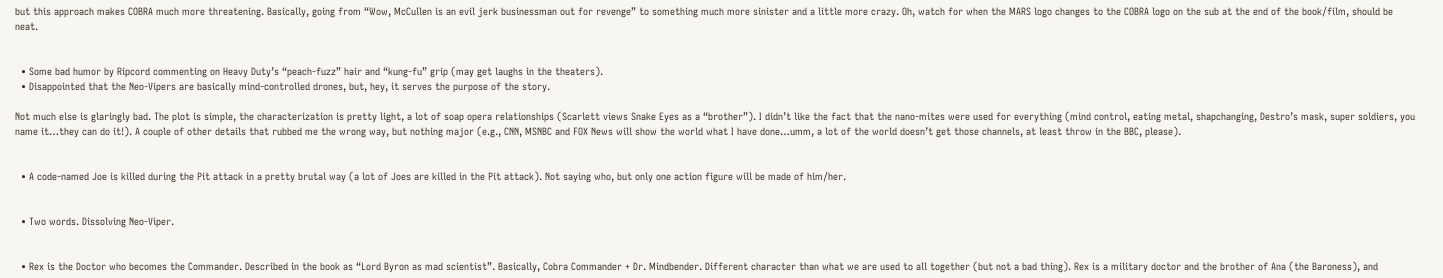but this approach makes COBRA much more threatening. Basically, going from “Wow, McCullen is an evil jerk businessman out for revenge” to something much more sinister and a little more crazy. Oh, watch for when the MARS logo changes to the COBRA logo on the sub at the end of the book/film, should be neat.


  • Some bad humor by Ripcord commenting on Heavy Duty’s “peach-fuzz” hair and “kung-fu” grip (may get laughs in the theaters).
  • Disappointed that the Neo-Vipers are basically mind-controlled drones, but, hey, it serves the purpose of the story.

Not much else is glaringly bad. The plot is simple, the characterization is pretty light, a lot of soap opera relationships (Scarlett views Snake Eyes as a “brother”). I didn’t like the fact that the nano-mites were used for everything (mind control, eating metal, shapchanging, Destro’s mask, super soldiers, you name it…they can do it!). A couple of other details that rubbed me the wrong way, but nothing major (e.g., CNN, MSNBC and FOX News will show the world what I have done…umm, a lot of the world doesn’t get those channels, at least throw in the BBC, please).


  • A code-named Joe is killed during the Pit attack in a pretty brutal way (a lot of Joes are killed in the Pit attack). Not saying who, but only one action figure will be made of him/her.


  • Two words. Dissolving Neo-Viper.


  • Rex is the Doctor who becomes the Commander. Described in the book as “Lord Byron as mad scientist”. Basically, Cobra Commander + Dr. Mindbender. Different character than what we are used to all together (but not a bad thing). Rex is a military doctor and the brother of Ana (the Baroness), and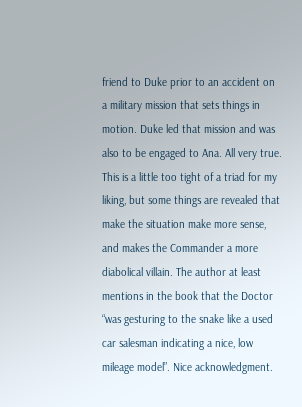friend to Duke prior to an accident on a military mission that sets things in motion. Duke led that mission and was also to be engaged to Ana. All very true. This is a little too tight of a triad for my liking, but some things are revealed that make the situation make more sense, and makes the Commander a more diabolical villain. The author at least mentions in the book that the Doctor “was gesturing to the snake like a used car salesman indicating a nice, low mileage model”. Nice acknowledgment.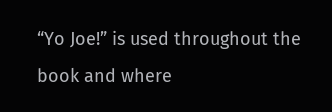“Yo Joe!” is used throughout the book and where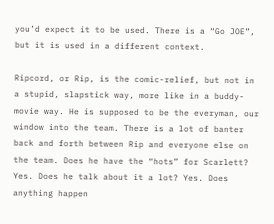you’d expect it to be used. There is a “Go JOE”, but it is used in a different context.

Ripcord, or Rip, is the comic-relief, but not in a stupid, slapstick way, more like in a buddy-movie way. He is supposed to be the everyman, our window into the team. There is a lot of banter back and forth between Rip and everyone else on the team. Does he have the “hots” for Scarlett? Yes. Does he talk about it a lot? Yes. Does anything happen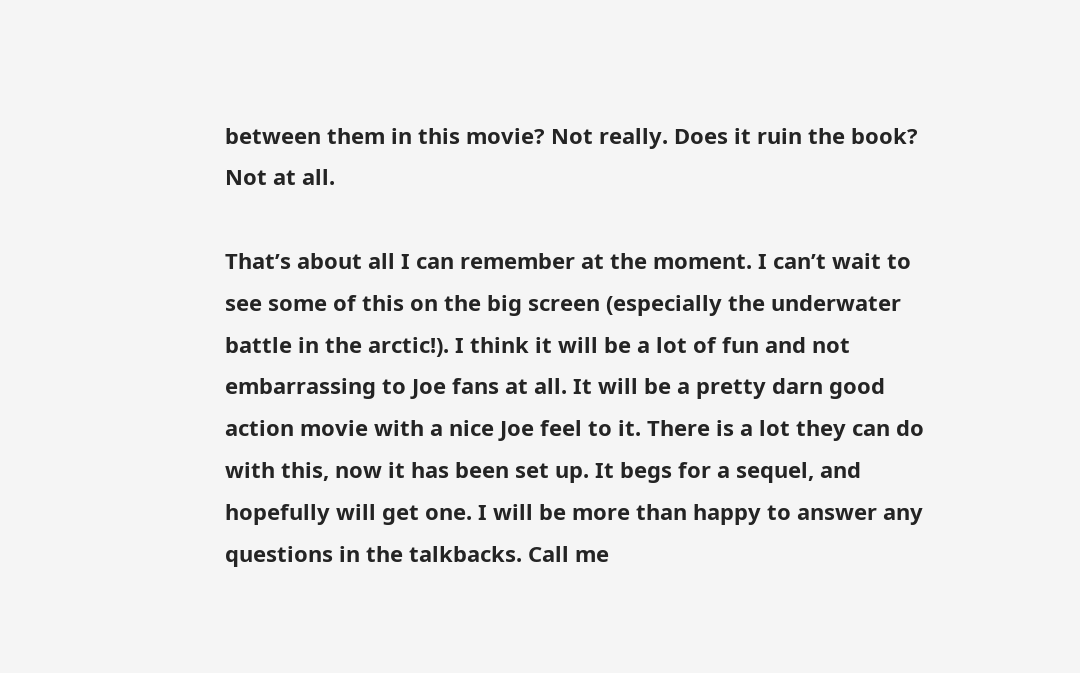between them in this movie? Not really. Does it ruin the book? Not at all.

That’s about all I can remember at the moment. I can’t wait to see some of this on the big screen (especially the underwater battle in the arctic!). I think it will be a lot of fun and not embarrassing to Joe fans at all. It will be a pretty darn good action movie with a nice Joe feel to it. There is a lot they can do with this, now it has been set up. It begs for a sequel, and hopefully will get one. I will be more than happy to answer any questions in the talkbacks. Call me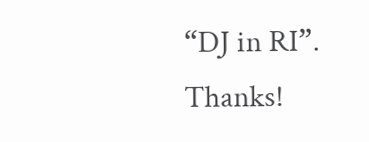“DJ in RI”. Thanks!